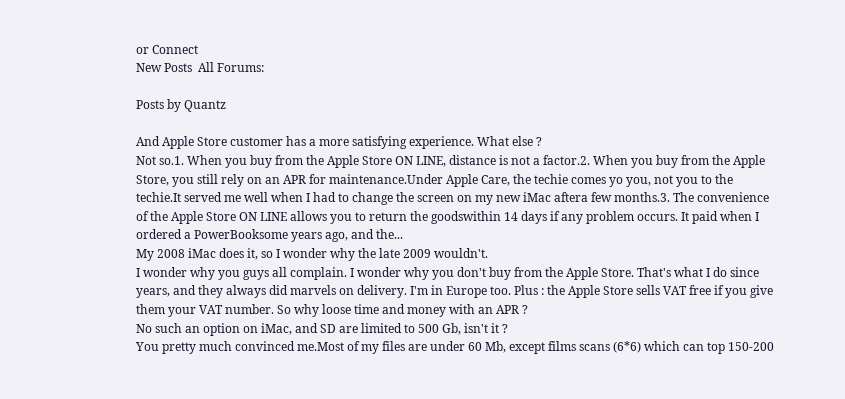or Connect
New Posts  All Forums:

Posts by Quantz

And Apple Store customer has a more satisfying experience. What else ?
Not so.1. When you buy from the Apple Store ON LINE, distance is not a factor.2. When you buy from the Apple Store, you still rely on an APR for maintenance.Under Apple Care, the techie comes yo you, not you to the techie.It served me well when I had to change the screen on my new iMac aftera few months.3. The convenience of the Apple Store ON LINE allows you to return the goodswithin 14 days if any problem occurs. It paid when I ordered a PowerBooksome years ago, and the...
My 2008 iMac does it, so I wonder why the late 2009 wouldn't.
I wonder why you guys all complain. I wonder why you don't buy from the Apple Store. That's what I do since years, and they always did marvels on delivery. I'm in Europe too. Plus : the Apple Store sells VAT free if you give them your VAT number. So why loose time and money with an APR ?
No such an option on iMac, and SD are limited to 500 Gb, isn't it ?
You pretty much convinced me.Most of my files are under 60 Mb, except films scans (6*6) which can top 150-200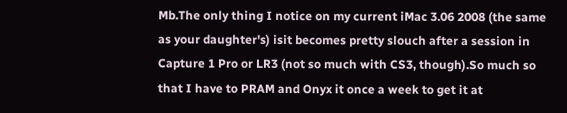Mb.The only thing I notice on my current iMac 3.06 2008 (the same as your daughter's) isit becomes pretty slouch after a session in Capture 1 Pro or LR3 (not so much with CS3, though).So much so that I have to PRAM and Onyx it once a week to get it at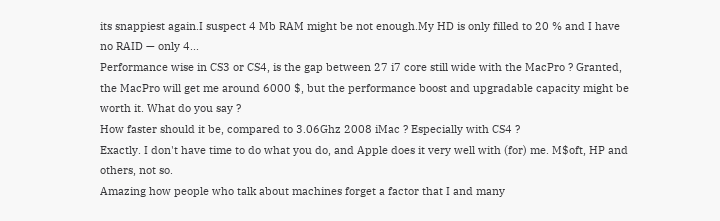its snappiest again.I suspect 4 Mb RAM might be not enough.My HD is only filled to 20 % and I have no RAID — only 4...
Performance wise in CS3 or CS4, is the gap between 27 i7 core still wide with the MacPro ? Granted, the MacPro will get me around 6000 $, but the performance boost and upgradable capacity might be worth it. What do you say ?
How faster should it be, compared to 3.06Ghz 2008 iMac ? Especially with CS4 ?
Exactly. I don't have time to do what you do, and Apple does it very well with (for) me. M$oft, HP and others, not so.
Amazing how people who talk about machines forget a factor that I and many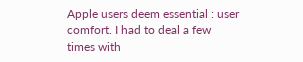Apple users deem essential : user comfort. I had to deal a few times with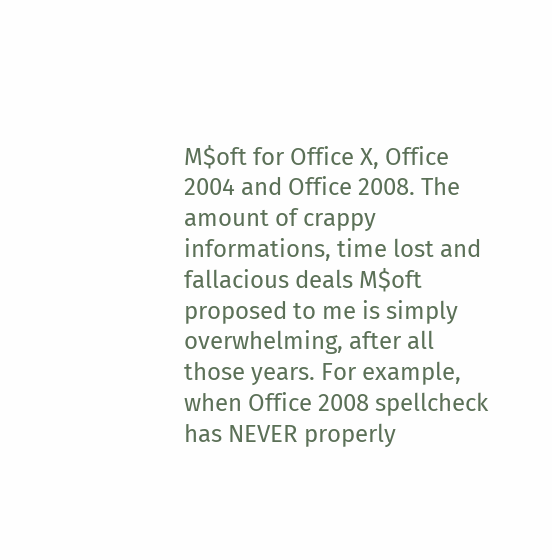M$oft for Office X, Office 2004 and Office 2008. The amount of crappy informations, time lost and fallacious deals M$oft proposed to me is simply overwhelming, after all those years. For example, when Office 2008 spellcheck has NEVER properly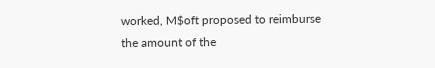worked, M$oft proposed to reimburse the amount of the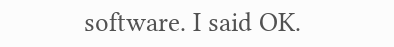software. I said OK.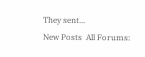They sent...
New Posts  All Forums: